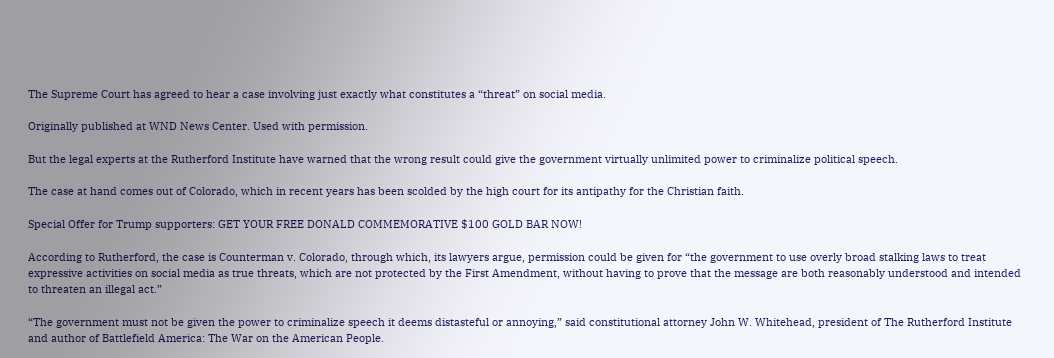The Supreme Court has agreed to hear a case involving just exactly what constitutes a “threat” on social media.

Originally published at WND News Center. Used with permission.

But the legal experts at the Rutherford Institute have warned that the wrong result could give the government virtually unlimited power to criminalize political speech.

The case at hand comes out of Colorado, which in recent years has been scolded by the high court for its antipathy for the Christian faith.

Special Offer for Trump supporters: GET YOUR FREE DONALD COMMEMORATIVE $100 GOLD BAR NOW!

According to Rutherford, the case is Counterman v. Colorado, through which, its lawyers argue, permission could be given for “the government to use overly broad stalking laws to treat expressive activities on social media as true threats, which are not protected by the First Amendment, without having to prove that the message are both reasonably understood and intended to threaten an illegal act.”

“The government must not be given the power to criminalize speech it deems distasteful or annoying,” said constitutional attorney John W. Whitehead, president of The Rutherford Institute and author of Battlefield America: The War on the American People.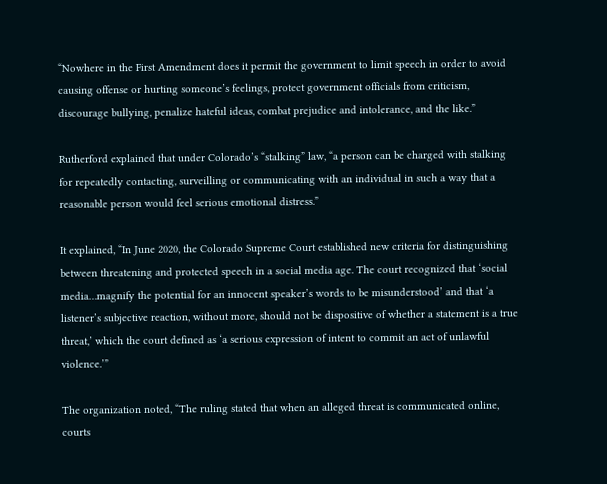“Nowhere in the First Amendment does it permit the government to limit speech in order to avoid causing offense or hurting someone’s feelings, protect government officials from criticism, discourage bullying, penalize hateful ideas, combat prejudice and intolerance, and the like.”

Rutherford explained that under Colorado’s “stalking” law, “a person can be charged with stalking for repeatedly contacting, surveilling or communicating with an individual in such a way that a reasonable person would feel serious emotional distress.”

It explained, “In June 2020, the Colorado Supreme Court established new criteria for distinguishing between threatening and protected speech in a social media age. The court recognized that ‘social media…magnify the potential for an innocent speaker’s words to be misunderstood’ and that ‘a listener’s subjective reaction, without more, should not be dispositive of whether a statement is a true threat,’ which the court defined as ‘a serious expression of intent to commit an act of unlawful violence.’”

The organization noted, “The ruling stated that when an alleged threat is communicated online, courts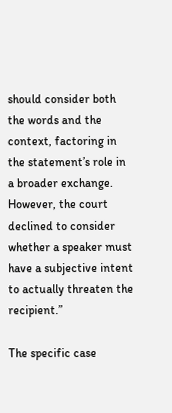should consider both the words and the context, factoring in the statement’s role in a broader exchange. However, the court declined to consider whether a speaker must have a subjective intent to actually threaten the recipient.”

The specific case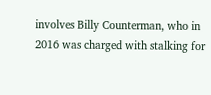involves Billy Counterman, who in 2016 was charged with stalking for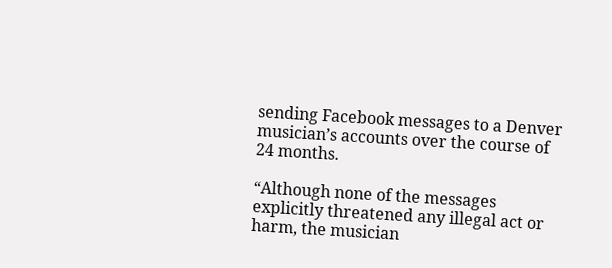sending Facebook messages to a Denver musician’s accounts over the course of 24 months.

“Although none of the messages explicitly threatened any illegal act or harm, the musician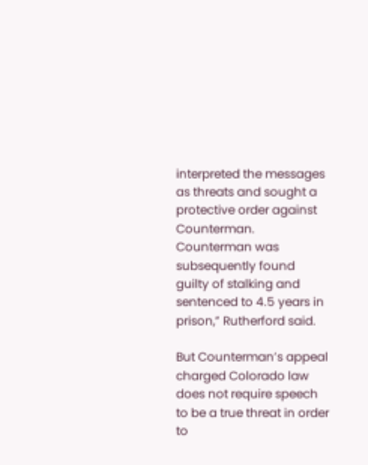interpreted the messages as threats and sought a protective order against Counterman. Counterman was subsequently found guilty of stalking and sentenced to 4.5 years in prison,” Rutherford said.

But Counterman’s appeal charged Colorado law does not require speech to be a true threat in order to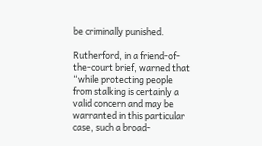be criminally punished.

Rutherford, in a friend-of-the-court brief, warned that “while protecting people from stalking is certainly a valid concern and may be warranted in this particular case, such a broad-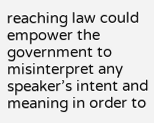reaching law could empower the government to misinterpret any speaker’s intent and meaning in order to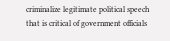criminalize legitimate political speech that is critical of government officials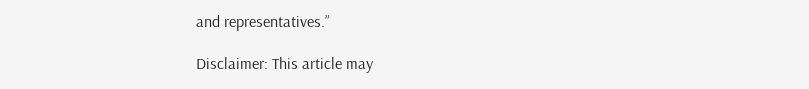and representatives.”

Disclaimer: This article may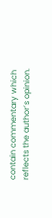contain commentary which reflects the author’s opinion.